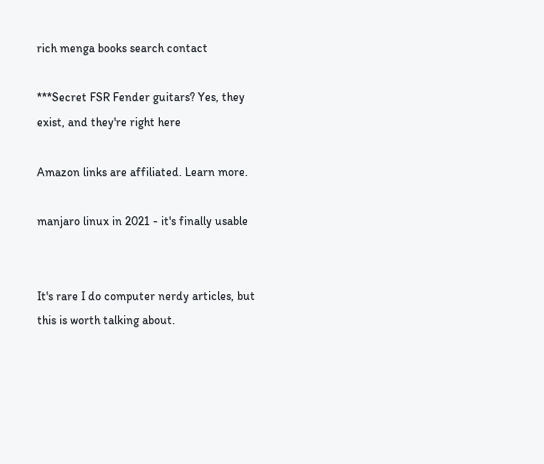rich menga books search contact

***Secret FSR Fender guitars? Yes, they exist, and they're right here

Amazon links are affiliated. Learn more.

manjaro linux in 2021 - it's finally usable


It's rare I do computer nerdy articles, but this is worth talking about.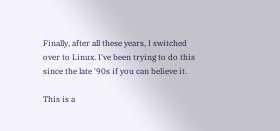Finally, after all these years, I switched over to Linux. I've been trying to do this since the late '90s if you can believe it.

This is a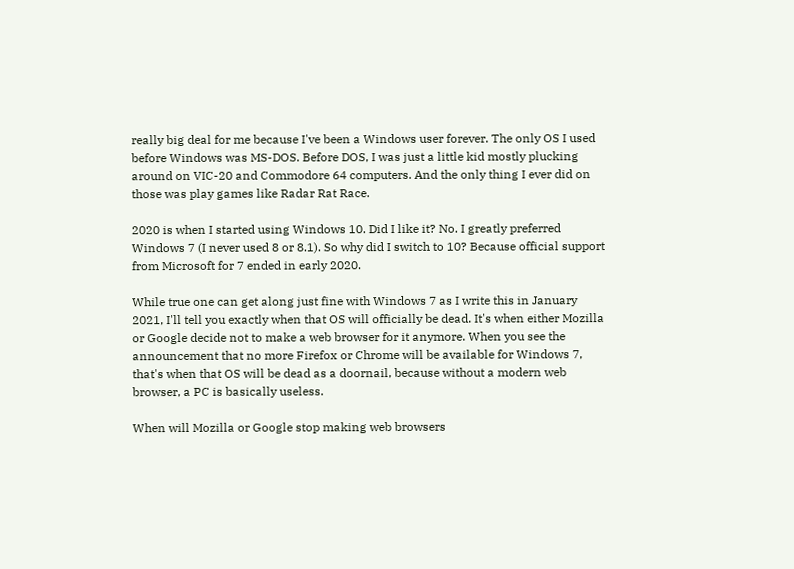really big deal for me because I've been a Windows user forever. The only OS I used before Windows was MS-DOS. Before DOS, I was just a little kid mostly plucking around on VIC-20 and Commodore 64 computers. And the only thing I ever did on those was play games like Radar Rat Race.

2020 is when I started using Windows 10. Did I like it? No. I greatly preferred Windows 7 (I never used 8 or 8.1). So why did I switch to 10? Because official support from Microsoft for 7 ended in early 2020.

While true one can get along just fine with Windows 7 as I write this in January 2021, I'll tell you exactly when that OS will officially be dead. It's when either Mozilla or Google decide not to make a web browser for it anymore. When you see the announcement that no more Firefox or Chrome will be available for Windows 7, that's when that OS will be dead as a doornail, because without a modern web browser, a PC is basically useless.

When will Mozilla or Google stop making web browsers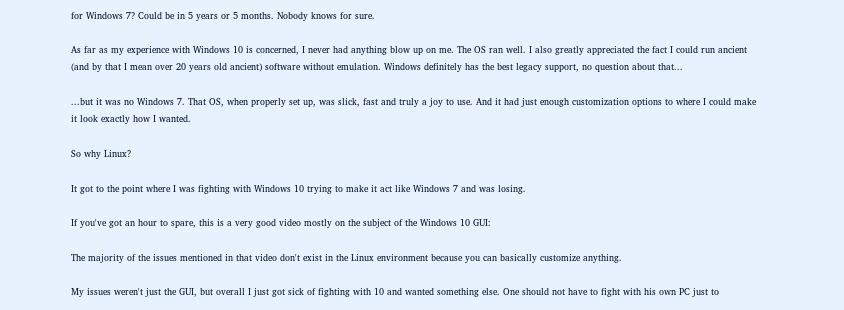for Windows 7? Could be in 5 years or 5 months. Nobody knows for sure.

As far as my experience with Windows 10 is concerned, I never had anything blow up on me. The OS ran well. I also greatly appreciated the fact I could run ancient (and by that I mean over 20 years old ancient) software without emulation. Windows definitely has the best legacy support, no question about that...

...but it was no Windows 7. That OS, when properly set up, was slick, fast and truly a joy to use. And it had just enough customization options to where I could make it look exactly how I wanted.

So why Linux?

It got to the point where I was fighting with Windows 10 trying to make it act like Windows 7 and was losing.

If you've got an hour to spare, this is a very good video mostly on the subject of the Windows 10 GUI:

The majority of the issues mentioned in that video don't exist in the Linux environment because you can basically customize anything.

My issues weren't just the GUI, but overall I just got sick of fighting with 10 and wanted something else. One should not have to fight with his own PC just to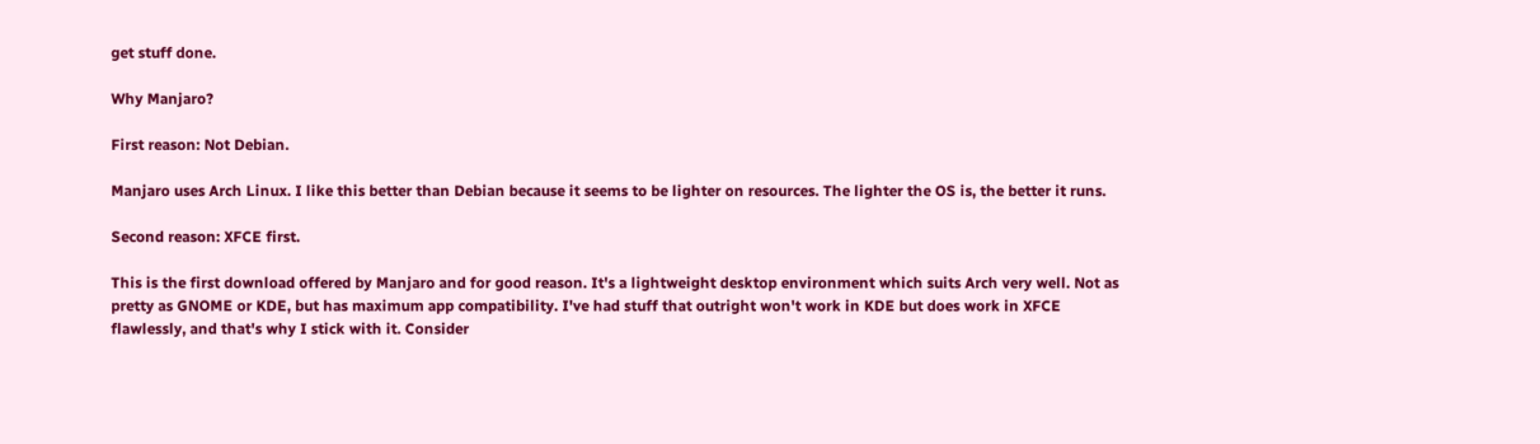get stuff done.

Why Manjaro?

First reason: Not Debian.

Manjaro uses Arch Linux. I like this better than Debian because it seems to be lighter on resources. The lighter the OS is, the better it runs.

Second reason: XFCE first.

This is the first download offered by Manjaro and for good reason. It's a lightweight desktop environment which suits Arch very well. Not as pretty as GNOME or KDE, but has maximum app compatibility. I've had stuff that outright won't work in KDE but does work in XFCE flawlessly, and that's why I stick with it. Consider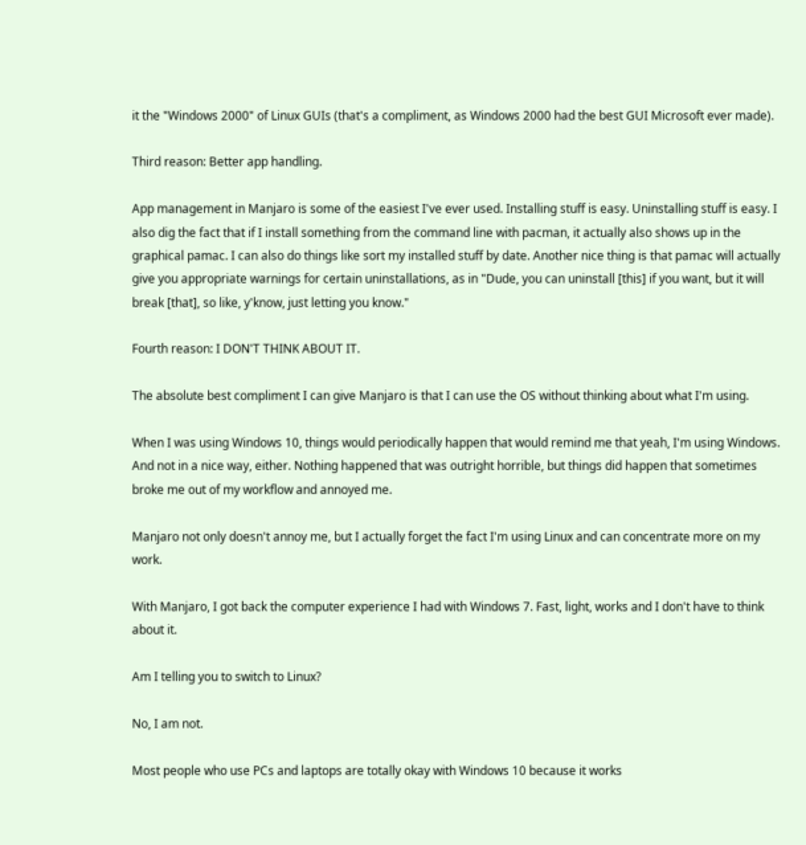it the "Windows 2000" of Linux GUIs (that's a compliment, as Windows 2000 had the best GUI Microsoft ever made).

Third reason: Better app handling.

App management in Manjaro is some of the easiest I've ever used. Installing stuff is easy. Uninstalling stuff is easy. I also dig the fact that if I install something from the command line with pacman, it actually also shows up in the graphical pamac. I can also do things like sort my installed stuff by date. Another nice thing is that pamac will actually give you appropriate warnings for certain uninstallations, as in "Dude, you can uninstall [this] if you want, but it will break [that], so like, y'know, just letting you know."

Fourth reason: I DON'T THINK ABOUT IT.

The absolute best compliment I can give Manjaro is that I can use the OS without thinking about what I'm using.

When I was using Windows 10, things would periodically happen that would remind me that yeah, I'm using Windows. And not in a nice way, either. Nothing happened that was outright horrible, but things did happen that sometimes broke me out of my workflow and annoyed me.

Manjaro not only doesn't annoy me, but I actually forget the fact I'm using Linux and can concentrate more on my work.

With Manjaro, I got back the computer experience I had with Windows 7. Fast, light, works and I don't have to think about it.

Am I telling you to switch to Linux?

No, I am not.

Most people who use PCs and laptops are totally okay with Windows 10 because it works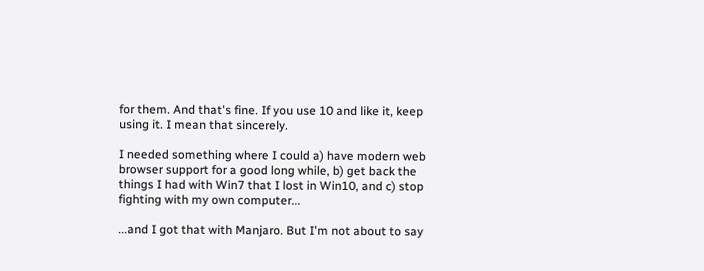for them. And that's fine. If you use 10 and like it, keep using it. I mean that sincerely.

I needed something where I could a) have modern web browser support for a good long while, b) get back the things I had with Win7 that I lost in Win10, and c) stop fighting with my own computer...

...and I got that with Manjaro. But I'm not about to say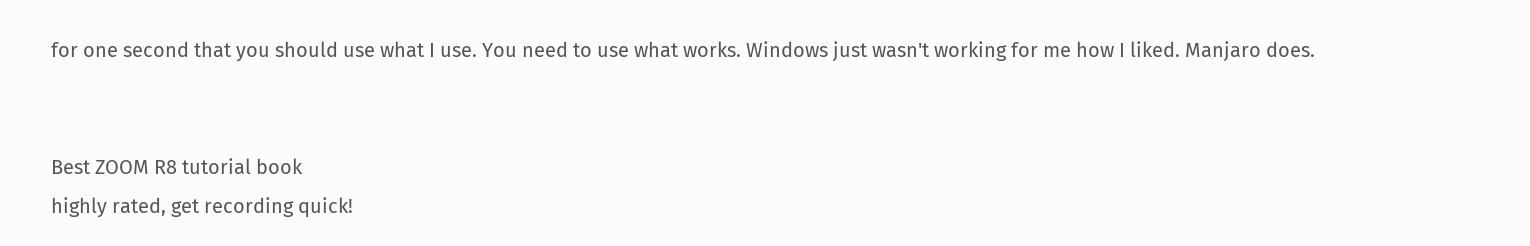for one second that you should use what I use. You need to use what works. Windows just wasn't working for me how I liked. Manjaro does.


Best ZOOM R8 tutorial book
highly rated, get recording quick!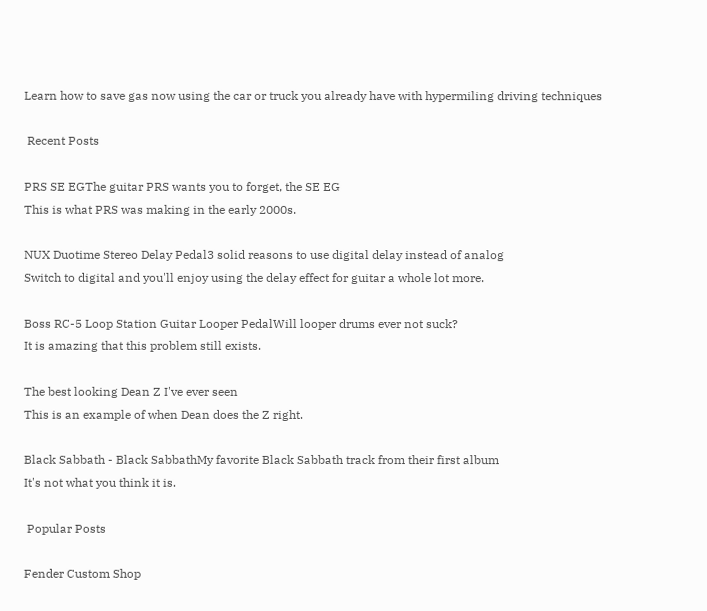Learn how to save gas now using the car or truck you already have with hypermiling driving techniques

 Recent Posts

PRS SE EGThe guitar PRS wants you to forget, the SE EG
This is what PRS was making in the early 2000s.

NUX Duotime Stereo Delay Pedal3 solid reasons to use digital delay instead of analog
Switch to digital and you'll enjoy using the delay effect for guitar a whole lot more.

Boss RC-5 Loop Station Guitar Looper PedalWill looper drums ever not suck?
It is amazing that this problem still exists.

The best looking Dean Z I've ever seen
This is an example of when Dean does the Z right.

Black Sabbath - Black SabbathMy favorite Black Sabbath track from their first album
It's not what you think it is.

 Popular Posts

Fender Custom Shop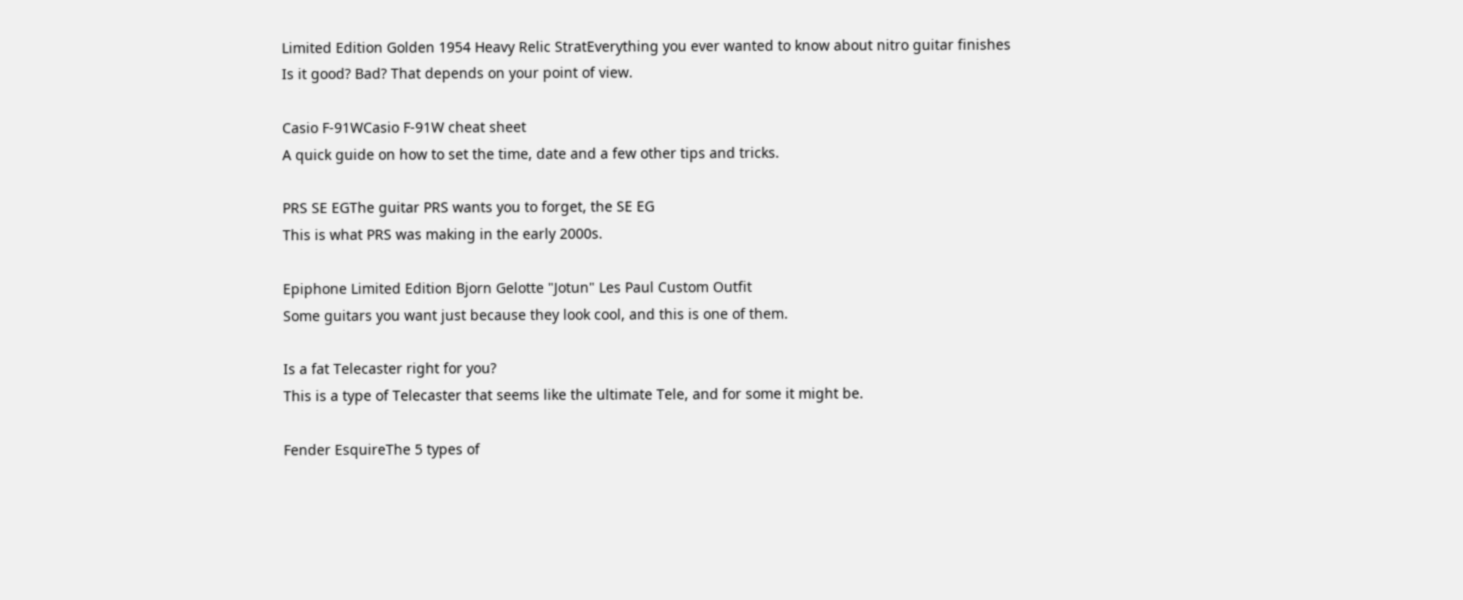Limited Edition Golden 1954 Heavy Relic StratEverything you ever wanted to know about nitro guitar finishes
Is it good? Bad? That depends on your point of view.

Casio F-91WCasio F-91W cheat sheet
A quick guide on how to set the time, date and a few other tips and tricks.

PRS SE EGThe guitar PRS wants you to forget, the SE EG
This is what PRS was making in the early 2000s.

Epiphone Limited Edition Bjorn Gelotte "Jotun" Les Paul Custom Outfit
Some guitars you want just because they look cool, and this is one of them.

Is a fat Telecaster right for you?
This is a type of Telecaster that seems like the ultimate Tele, and for some it might be.

Fender EsquireThe 5 types of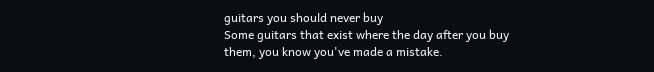guitars you should never buy
Some guitars that exist where the day after you buy them, you know you've made a mistake.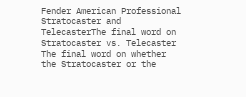Fender American Professional Stratocaster and TelecasterThe final word on Stratocaster vs. Telecaster
The final word on whether the Stratocaster or the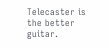Telecaster is the better guitar.